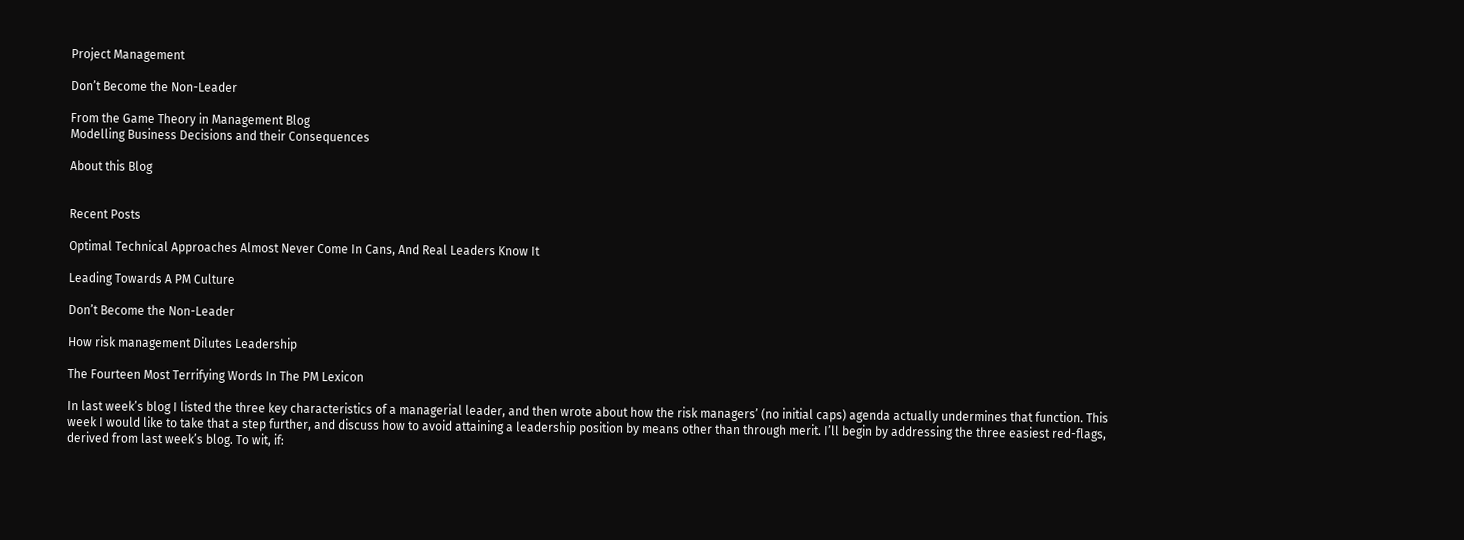Project Management

Don’t Become the Non-Leader

From the Game Theory in Management Blog
Modelling Business Decisions and their Consequences

About this Blog


Recent Posts

Optimal Technical Approaches Almost Never Come In Cans, And Real Leaders Know It

Leading Towards A PM Culture

Don’t Become the Non-Leader

How risk management Dilutes Leadership

The Fourteen Most Terrifying Words In The PM Lexicon

In last week’s blog I listed the three key characteristics of a managerial leader, and then wrote about how the risk managers’ (no initial caps) agenda actually undermines that function. This week I would like to take that a step further, and discuss how to avoid attaining a leadership position by means other than through merit. I’ll begin by addressing the three easiest red-flags, derived from last week’s blog. To wit, if: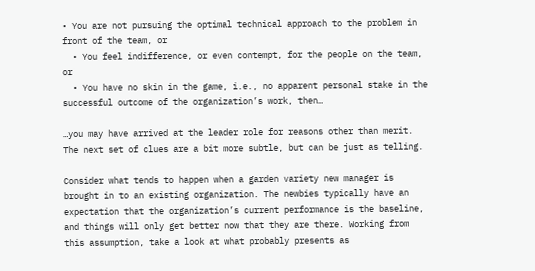• You are not pursuing the optimal technical approach to the problem in front of the team, or
  • You feel indifference, or even contempt, for the people on the team, or
  • You have no skin in the game, i.e., no apparent personal stake in the successful outcome of the organization’s work, then…

…you may have arrived at the leader role for reasons other than merit. The next set of clues are a bit more subtle, but can be just as telling.

Consider what tends to happen when a garden variety new manager is brought in to an existing organization. The newbies typically have an expectation that the organization’s current performance is the baseline, and things will only get better now that they are there. Working from this assumption, take a look at what probably presents as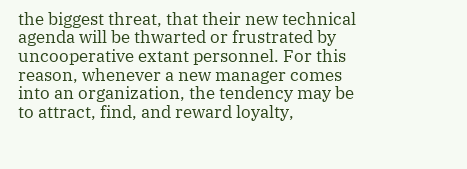the biggest threat, that their new technical agenda will be thwarted or frustrated by uncooperative extant personnel. For this reason, whenever a new manager comes into an organization, the tendency may be to attract, find, and reward loyalty,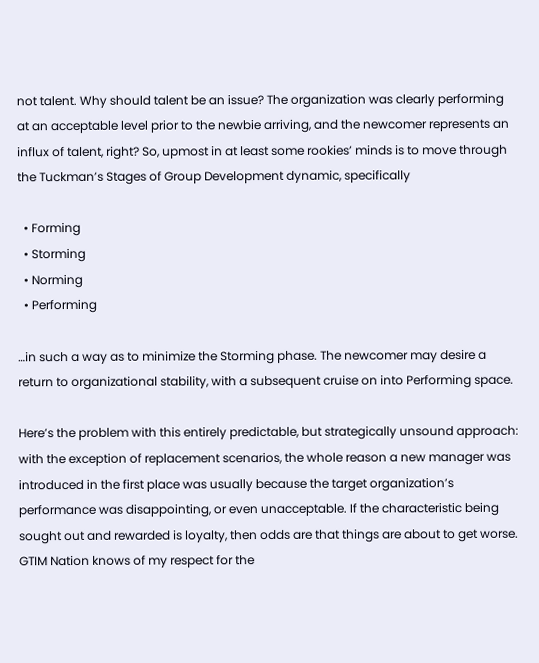not talent. Why should talent be an issue? The organization was clearly performing at an acceptable level prior to the newbie arriving, and the newcomer represents an influx of talent, right? So, upmost in at least some rookies’ minds is to move through the Tuckman’s Stages of Group Development dynamic, specifically

  • Forming
  • Storming
  • Norming
  • Performing

…in such a way as to minimize the Storming phase. The newcomer may desire a return to organizational stability, with a subsequent cruise on into Performing space.

Here’s the problem with this entirely predictable, but strategically unsound approach: with the exception of replacement scenarios, the whole reason a new manager was introduced in the first place was usually because the target organization’s performance was disappointing, or even unacceptable. If the characteristic being sought out and rewarded is loyalty, then odds are that things are about to get worse. GTIM Nation knows of my respect for the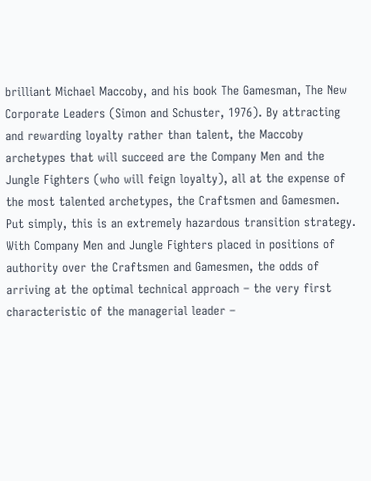brilliant Michael Maccoby, and his book The Gamesman, The New Corporate Leaders (Simon and Schuster, 1976). By attracting and rewarding loyalty rather than talent, the Maccoby archetypes that will succeed are the Company Men and the Jungle Fighters (who will feign loyalty), all at the expense of the most talented archetypes, the Craftsmen and Gamesmen. Put simply, this is an extremely hazardous transition strategy. With Company Men and Jungle Fighters placed in positions of authority over the Craftsmen and Gamesmen, the odds of arriving at the optimal technical approach – the very first characteristic of the managerial leader –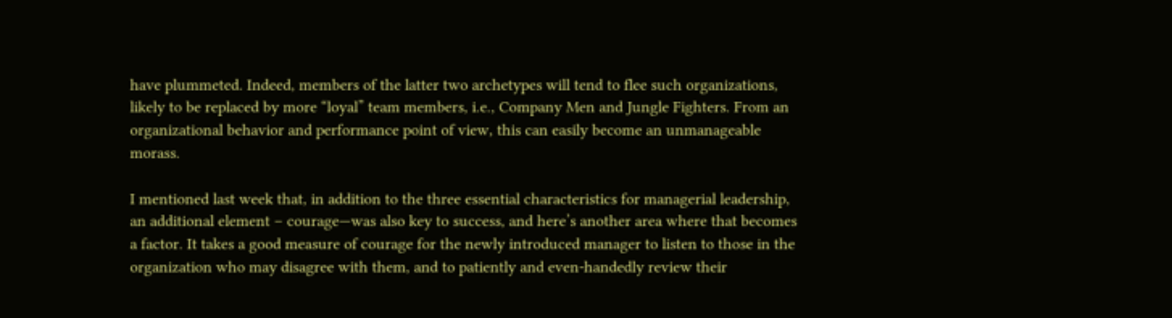have plummeted. Indeed, members of the latter two archetypes will tend to flee such organizations, likely to be replaced by more “loyal” team members, i.e., Company Men and Jungle Fighters. From an organizational behavior and performance point of view, this can easily become an unmanageable morass.

I mentioned last week that, in addition to the three essential characteristics for managerial leadership, an additional element – courage—was also key to success, and here’s another area where that becomes a factor. It takes a good measure of courage for the newly introduced manager to listen to those in the organization who may disagree with them, and to patiently and even-handedly review their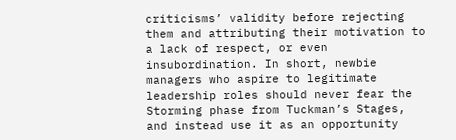criticisms’ validity before rejecting them and attributing their motivation to a lack of respect, or even insubordination. In short, newbie managers who aspire to legitimate leadership roles should never fear the Storming phase from Tuckman’s Stages, and instead use it as an opportunity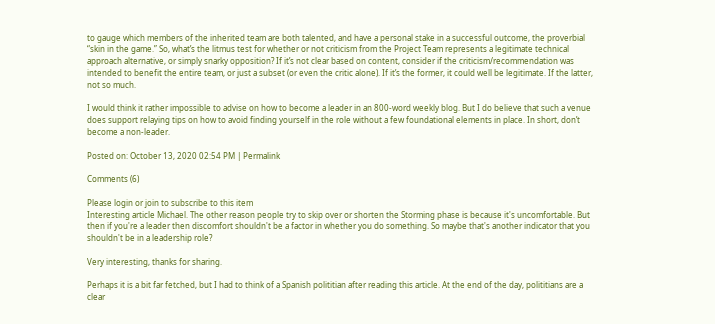to gauge which members of the inherited team are both talented, and have a personal stake in a successful outcome, the proverbial “skin in the game.” So, what’s the litmus test for whether or not criticism from the Project Team represents a legitimate technical approach alternative, or simply snarky opposition? If it’s not clear based on content, consider if the criticism/recommendation was intended to benefit the entire team, or just a subset (or even the critic alone). If it’s the former, it could well be legitimate. If the latter, not so much.

I would think it rather impossible to advise on how to become a leader in an 800-word weekly blog. But I do believe that such a venue does support relaying tips on how to avoid finding yourself in the role without a few foundational elements in place. In short, don’t become a non-leader.

Posted on: October 13, 2020 02:54 PM | Permalink

Comments (6)

Please login or join to subscribe to this item
Interesting article Michael. The other reason people try to skip over or shorten the Storming phase is because it's uncomfortable. But then if you're a leader then discomfort shouldn't be a factor in whether you do something. So maybe that's another indicator that you shouldn't be in a leadership role?

Very interesting, thanks for sharing.

Perhaps it is a bit far fetched, but I had to think of a Spanish polititian after reading this article. At the end of the day, polititians are a clear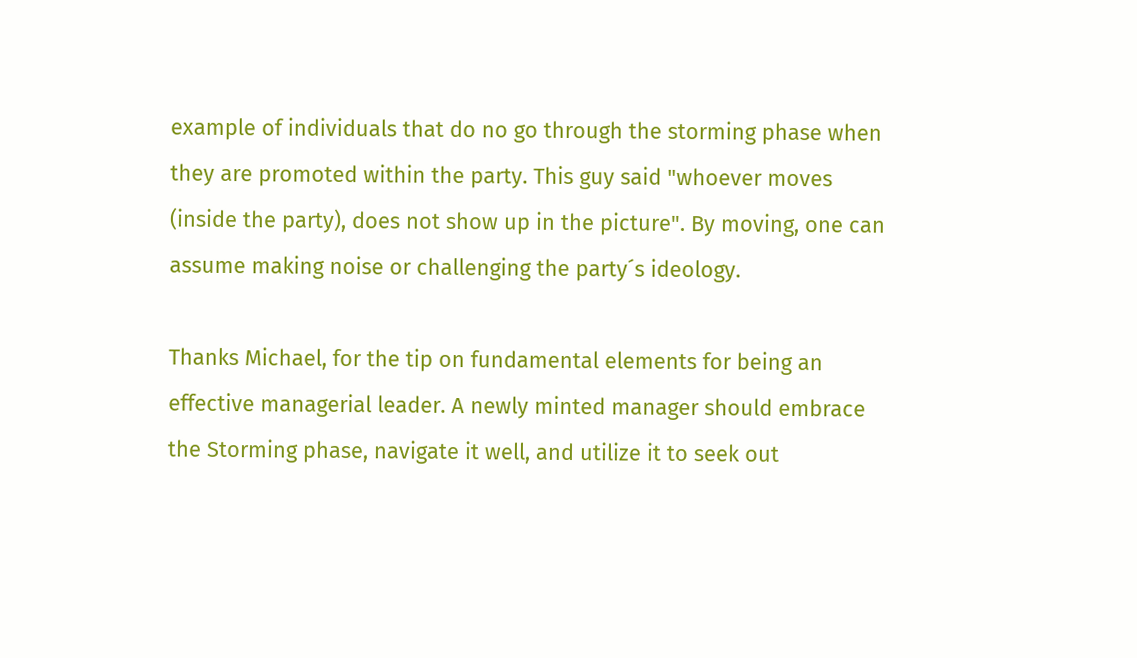example of individuals that do no go through the storming phase when they are promoted within the party. This guy said "whoever moves (inside the party), does not show up in the picture". By moving, one can assume making noise or challenging the party´s ideology.

Thanks Michael, for the tip on fundamental elements for being an effective managerial leader. A newly minted manager should embrace the Storming phase, navigate it well, and utilize it to seek out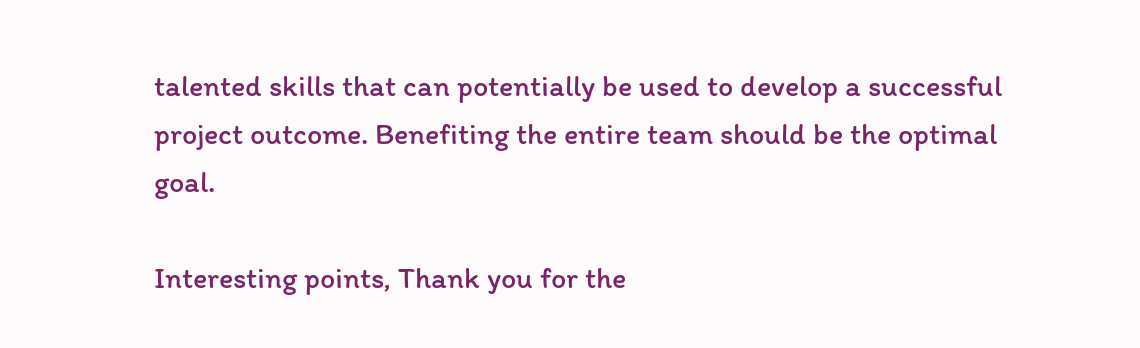talented skills that can potentially be used to develop a successful project outcome. Benefiting the entire team should be the optimal goal.

Interesting points, Thank you for the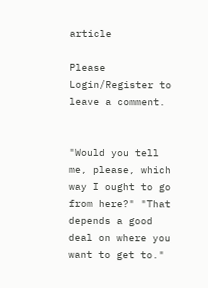article

Please Login/Register to leave a comment.


"Would you tell me, please, which way I ought to go from here?" "That depends a good deal on where you want to get to."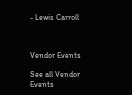- Lewis Carroll



Vendor Events

See all Vendor Events